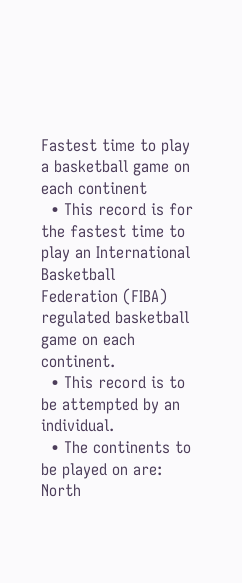Fastest time to play a basketball game on each continent
  • This record is for the fastest time to play an International Basketball Federation (FIBA) regulated basketball game on each continent.
  • This record is to be attempted by an individual.
  • The continents to be played on are: North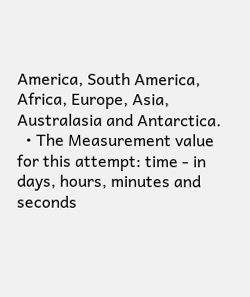America, South America, Africa, Europe, Asia, Australasia and Antarctica.
  • The Measurement value for this attempt: time - in days, hours, minutes and seconds